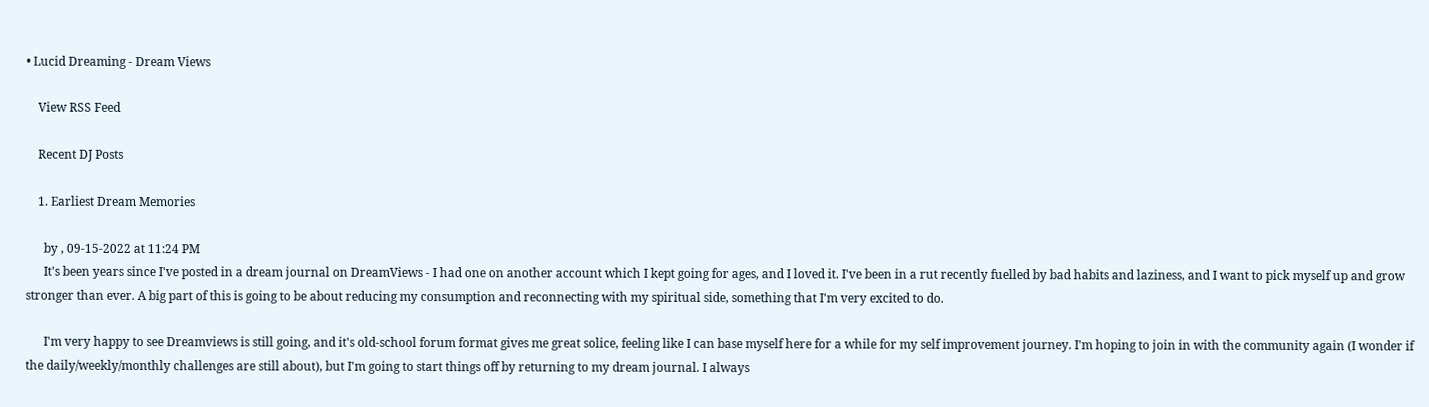• Lucid Dreaming - Dream Views

    View RSS Feed

    Recent DJ Posts

    1. Earliest Dream Memories

      by , 09-15-2022 at 11:24 PM
      It's been years since I've posted in a dream journal on DreamViews - I had one on another account which I kept going for ages, and I loved it. I've been in a rut recently fuelled by bad habits and laziness, and I want to pick myself up and grow stronger than ever. A big part of this is going to be about reducing my consumption and reconnecting with my spiritual side, something that I'm very excited to do.

      I'm very happy to see Dreamviews is still going, and it's old-school forum format gives me great solice, feeling like I can base myself here for a while for my self improvement journey. I'm hoping to join in with the community again (I wonder if the daily/weekly/monthly challenges are still about), but I'm going to start things off by returning to my dream journal. I always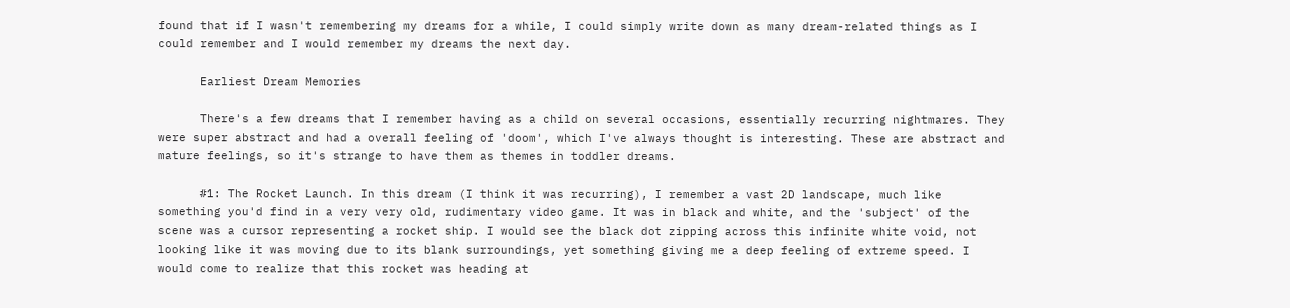found that if I wasn't remembering my dreams for a while, I could simply write down as many dream-related things as I could remember and I would remember my dreams the next day.

      Earliest Dream Memories

      There's a few dreams that I remember having as a child on several occasions, essentially recurring nightmares. They were super abstract and had a overall feeling of 'doom', which I've always thought is interesting. These are abstract and mature feelings, so it's strange to have them as themes in toddler dreams.

      #1: The Rocket Launch. In this dream (I think it was recurring), I remember a vast 2D landscape, much like something you'd find in a very very old, rudimentary video game. It was in black and white, and the 'subject' of the scene was a cursor representing a rocket ship. I would see the black dot zipping across this infinite white void, not looking like it was moving due to its blank surroundings, yet something giving me a deep feeling of extreme speed. I would come to realize that this rocket was heading at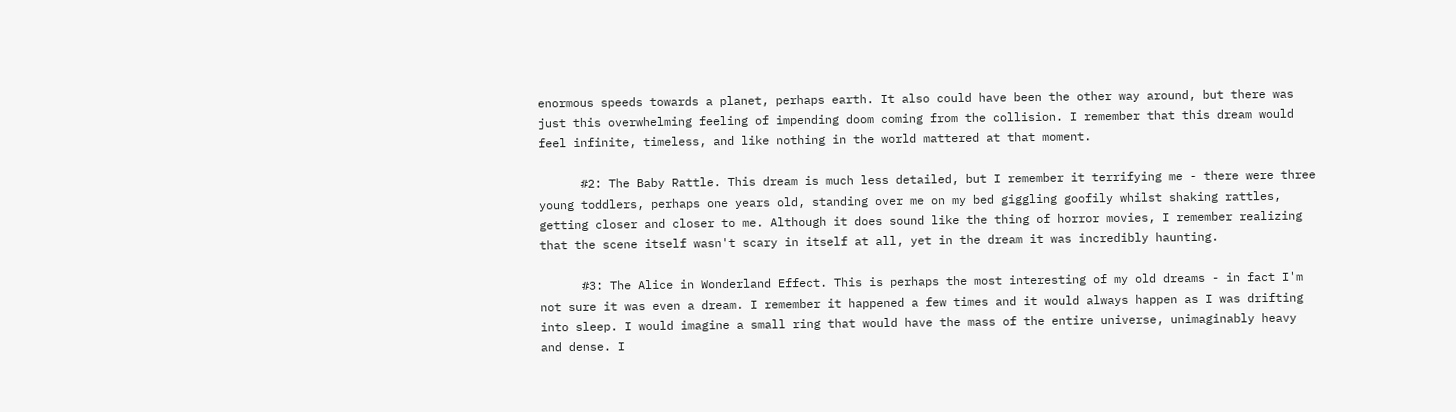enormous speeds towards a planet, perhaps earth. It also could have been the other way around, but there was just this overwhelming feeling of impending doom coming from the collision. I remember that this dream would feel infinite, timeless, and like nothing in the world mattered at that moment.

      #2: The Baby Rattle. This dream is much less detailed, but I remember it terrifying me - there were three young toddlers, perhaps one years old, standing over me on my bed giggling goofily whilst shaking rattles, getting closer and closer to me. Although it does sound like the thing of horror movies, I remember realizing that the scene itself wasn't scary in itself at all, yet in the dream it was incredibly haunting.

      #3: The Alice in Wonderland Effect. This is perhaps the most interesting of my old dreams - in fact I'm not sure it was even a dream. I remember it happened a few times and it would always happen as I was drifting into sleep. I would imagine a small ring that would have the mass of the entire universe, unimaginably heavy and dense. I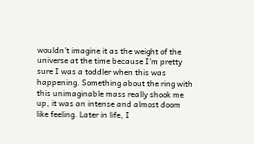wouldn't imagine it as the weight of the universe at the time because I'm pretty sure I was a toddler when this was happening. Something about the ring with this unimaginable mass really shook me up, it was an intense and almost doom like feeling. Later in life, I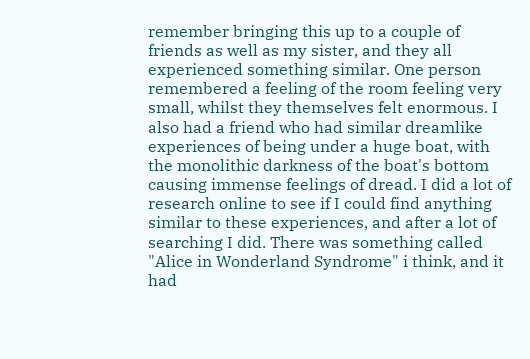remember bringing this up to a couple of friends as well as my sister, and they all experienced something similar. One person remembered a feeling of the room feeling very small, whilst they themselves felt enormous. I also had a friend who had similar dreamlike experiences of being under a huge boat, with the monolithic darkness of the boat's bottom causing immense feelings of dread. I did a lot of research online to see if I could find anything similar to these experiences, and after a lot of searching I did. There was something called "Alice in Wonderland Syndrome" i think, and it had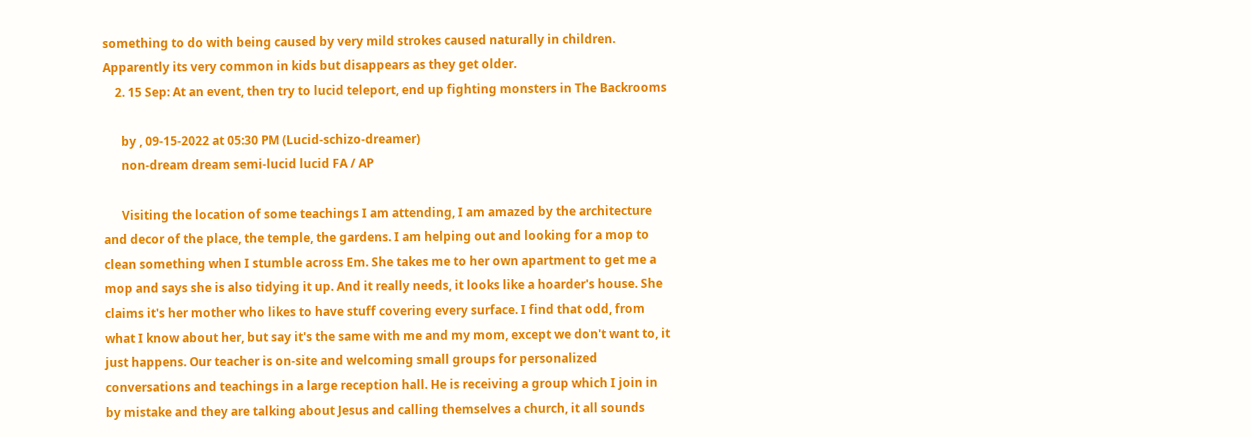something to do with being caused by very mild strokes caused naturally in children. Apparently its very common in kids but disappears as they get older.
    2. 15 Sep: At an event, then try to lucid teleport, end up fighting monsters in The Backrooms

      by , 09-15-2022 at 05:30 PM (Lucid-schizo-dreamer)
      non-dream dream semi-lucid lucid FA / AP

      Visiting the location of some teachings I am attending, I am amazed by the architecture and decor of the place, the temple, the gardens. I am helping out and looking for a mop to clean something when I stumble across Em. She takes me to her own apartment to get me a mop and says she is also tidying it up. And it really needs, it looks like a hoarder's house. She claims it's her mother who likes to have stuff covering every surface. I find that odd, from what I know about her, but say it's the same with me and my mom, except we don't want to, it just happens. Our teacher is on-site and welcoming small groups for personalized conversations and teachings in a large reception hall. He is receiving a group which I join in by mistake and they are talking about Jesus and calling themselves a church, it all sounds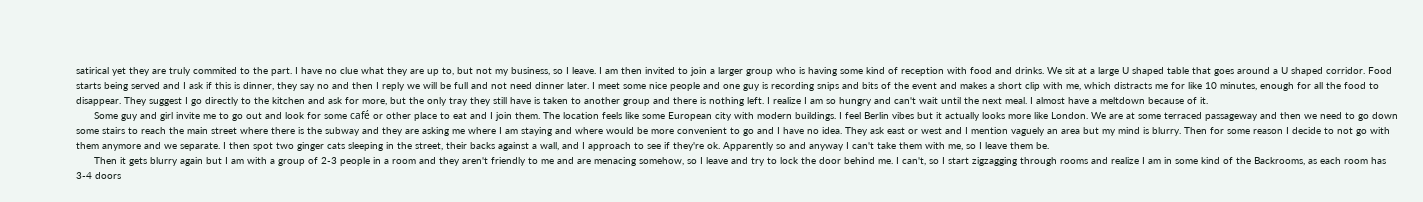satirical yet they are truly commited to the part. I have no clue what they are up to, but not my business, so I leave. I am then invited to join a larger group who is having some kind of reception with food and drinks. We sit at a large U shaped table that goes around a U shaped corridor. Food starts being served and I ask if this is dinner, they say no and then I reply we will be full and not need dinner later. I meet some nice people and one guy is recording snips and bits of the event and makes a short clip with me, which distracts me for like 10 minutes, enough for all the food to disappear. They suggest I go directly to the kitchen and ask for more, but the only tray they still have is taken to another group and there is nothing left. I realize I am so hungry and can't wait until the next meal. I almost have a meltdown because of it.
      Some guy and girl invite me to go out and look for some café or other place to eat and I join them. The location feels like some European city with modern buildings. I feel Berlin vibes but it actually looks more like London. We are at some terraced passageway and then we need to go down some stairs to reach the main street where there is the subway and they are asking me where I am staying and where would be more convenient to go and I have no idea. They ask east or west and I mention vaguely an area but my mind is blurry. Then for some reason I decide to not go with them anymore and we separate. I then spot two ginger cats sleeping in the street, their backs against a wall, and I approach to see if they're ok. Apparently so and anyway I can't take them with me, so I leave them be.
      Then it gets blurry again but I am with a group of 2-3 people in a room and they aren't friendly to me and are menacing somehow, so I leave and try to lock the door behind me. I can't, so I start zigzagging through rooms and realize I am in some kind of the Backrooms, as each room has 3-4 doors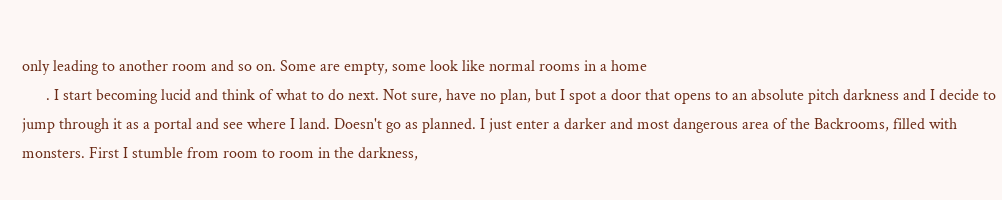only leading to another room and so on. Some are empty, some look like normal rooms in a home
      . I start becoming lucid and think of what to do next. Not sure, have no plan, but I spot a door that opens to an absolute pitch darkness and I decide to jump through it as a portal and see where I land. Doesn't go as planned. I just enter a darker and most dangerous area of the Backrooms, filled with monsters. First I stumble from room to room in the darkness,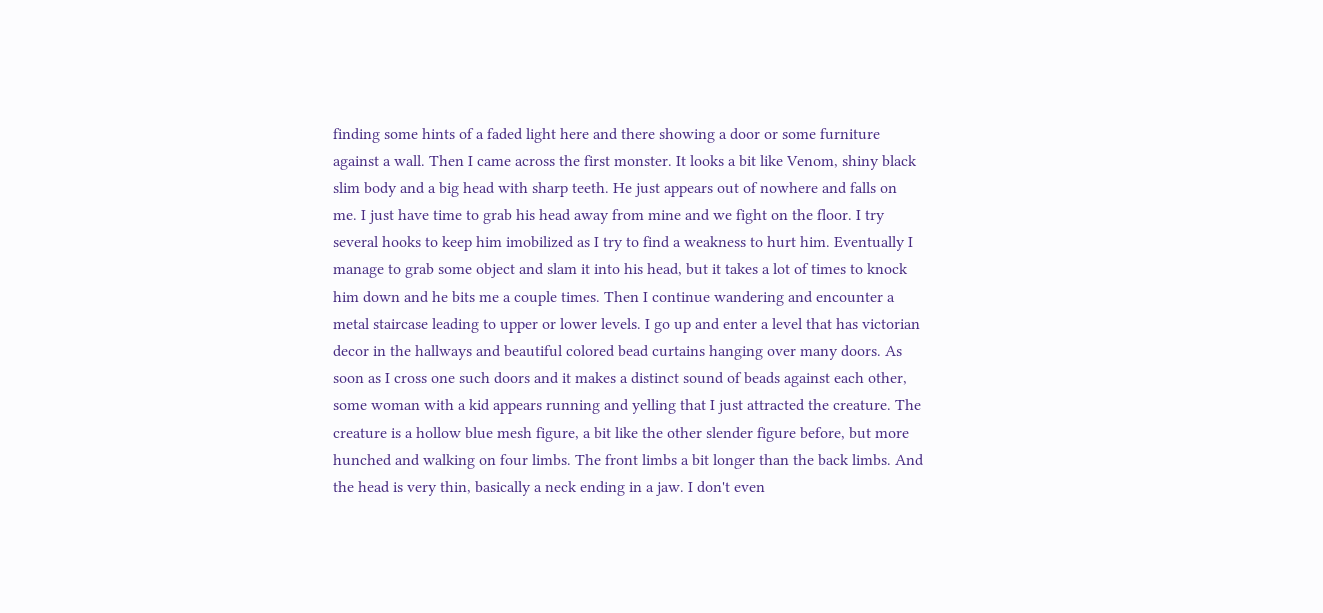finding some hints of a faded light here and there showing a door or some furniture against a wall. Then I came across the first monster. It looks a bit like Venom, shiny black slim body and a big head with sharp teeth. He just appears out of nowhere and falls on me. I just have time to grab his head away from mine and we fight on the floor. I try several hooks to keep him imobilized as I try to find a weakness to hurt him. Eventually I manage to grab some object and slam it into his head, but it takes a lot of times to knock him down and he bits me a couple times. Then I continue wandering and encounter a metal staircase leading to upper or lower levels. I go up and enter a level that has victorian decor in the hallways and beautiful colored bead curtains hanging over many doors. As soon as I cross one such doors and it makes a distinct sound of beads against each other, some woman with a kid appears running and yelling that I just attracted the creature. The creature is a hollow blue mesh figure, a bit like the other slender figure before, but more hunched and walking on four limbs. The front limbs a bit longer than the back limbs. And the head is very thin, basically a neck ending in a jaw. I don't even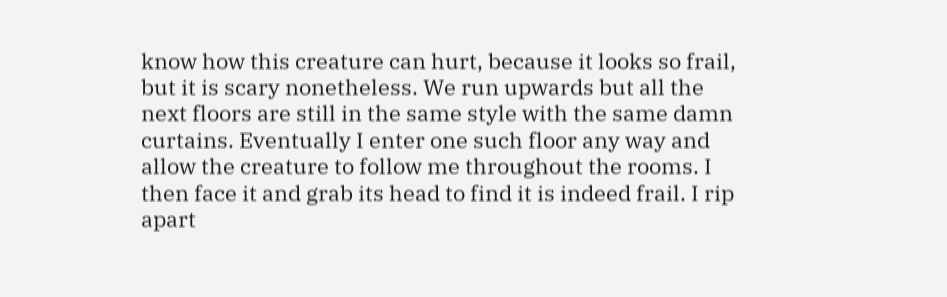know how this creature can hurt, because it looks so frail, but it is scary nonetheless. We run upwards but all the next floors are still in the same style with the same damn curtains. Eventually I enter one such floor any way and allow the creature to follow me throughout the rooms. I then face it and grab its head to find it is indeed frail. I rip apart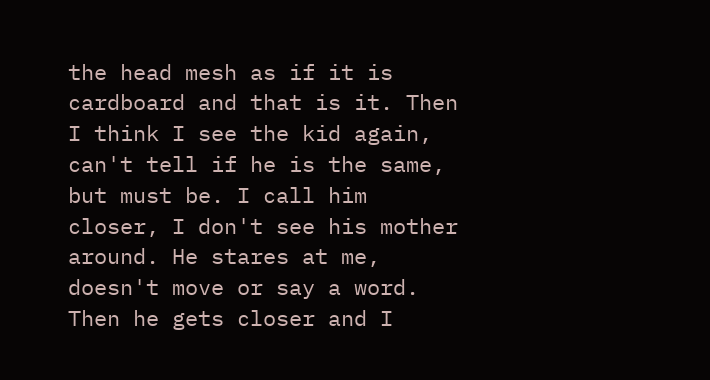the head mesh as if it is cardboard and that is it. Then I think I see the kid again, can't tell if he is the same, but must be. I call him closer, I don't see his mother around. He stares at me, doesn't move or say a word. Then he gets closer and I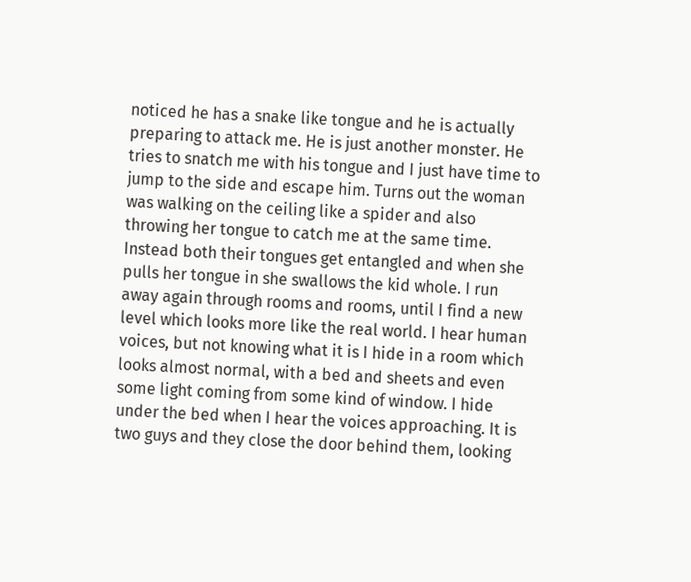noticed he has a snake like tongue and he is actually preparing to attack me. He is just another monster. He tries to snatch me with his tongue and I just have time to jump to the side and escape him. Turns out the woman was walking on the ceiling like a spider and also throwing her tongue to catch me at the same time. Instead both their tongues get entangled and when she pulls her tongue in she swallows the kid whole. I run away again through rooms and rooms, until I find a new level which looks more like the real world. I hear human voices, but not knowing what it is I hide in a room which looks almost normal, with a bed and sheets and even some light coming from some kind of window. I hide under the bed when I hear the voices approaching. It is two guys and they close the door behind them, looking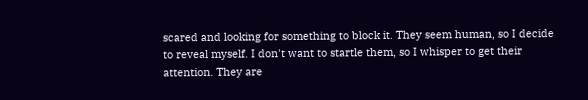scared and looking for something to block it. They seem human, so I decide to reveal myself. I don't want to startle them, so I whisper to get their attention. They are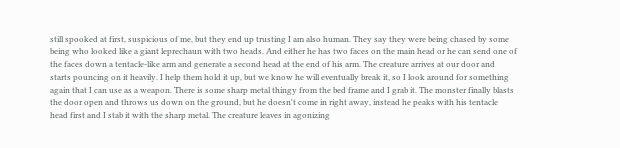still spooked at first, suspicious of me, but they end up trusting I am also human. They say they were being chased by some being who looked like a giant leprechaun with two heads. And either he has two faces on the main head or he can send one of the faces down a tentacle-like arm and generate a second head at the end of his arm. The creature arrives at our door and starts pouncing on it heavily. I help them hold it up, but we know he will eventually break it, so I look around for something again that I can use as a weapon. There is some sharp metal thingy from the bed frame and I grab it. The monster finally blasts the door open and throws us down on the ground, but he doesn't come in right away, instead he peaks with his tentacle head first and I stab it with the sharp metal. The creature leaves in agonizing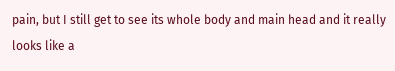pain, but I still get to see its whole body and main head and it really looks like a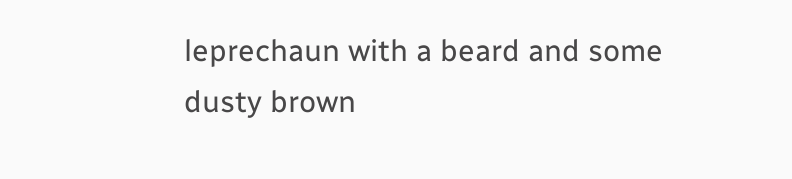leprechaun with a beard and some dusty brown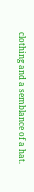clothing and a semblance of a hat.